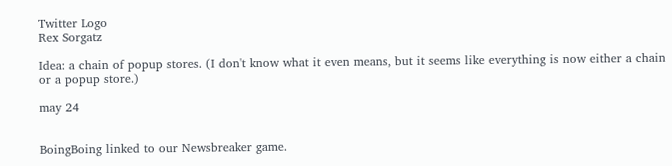Twitter Logo
Rex Sorgatz

Idea: a chain of popup stores. (I don't know what it even means, but it seems like everything is now either a chain or a popup store.)

may 24


BoingBoing linked to our Newsbreaker game.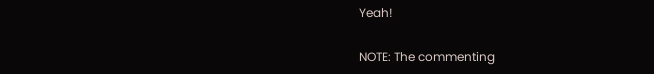Yeah!

NOTE: The commenting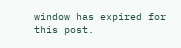window has expired for this post.